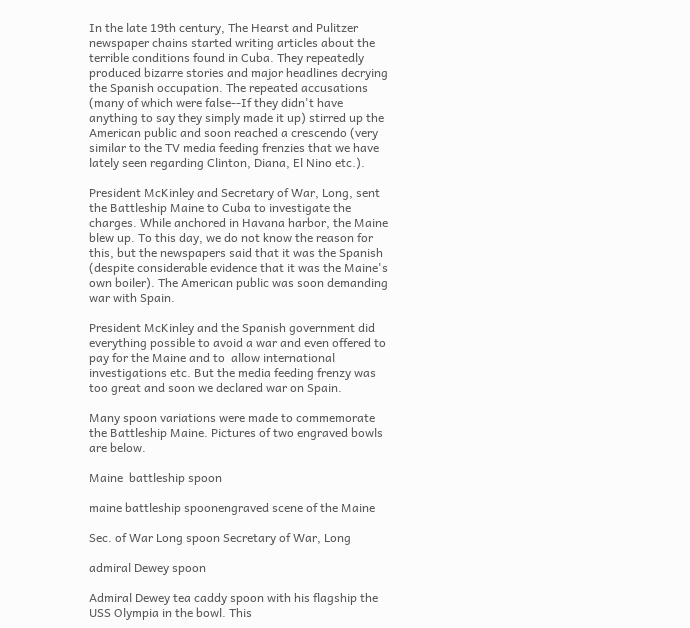In the late 19th century, The Hearst and Pulitzer newspaper chains started writing articles about the terrible conditions found in Cuba. They repeatedly produced bizarre stories and major headlines decrying the Spanish occupation. The repeated accusations (many of which were false--If they didn't have anything to say they simply made it up) stirred up the American public and soon reached a crescendo (very similar to the TV media feeding frenzies that we have lately seen regarding Clinton, Diana, El Nino etc.).

President McKinley and Secretary of War, Long, sent the Battleship Maine to Cuba to investigate the charges. While anchored in Havana harbor, the Maine blew up. To this day, we do not know the reason for this, but the newspapers said that it was the Spanish (despite considerable evidence that it was the Maine's own boiler). The American public was soon demanding war with Spain.

President McKinley and the Spanish government did everything possible to avoid a war and even offered to pay for the Maine and to  allow international investigations etc. But the media feeding frenzy was too great and soon we declared war on Spain.

Many spoon variations were made to commemorate the Battleship Maine. Pictures of two engraved bowls are below.

Maine  battleship spoon

maine battleship spoonengraved scene of the Maine

Sec. of War Long spoon Secretary of War, Long

admiral Dewey spoon

Admiral Dewey tea caddy spoon with his flagship the USS Olympia in the bowl. This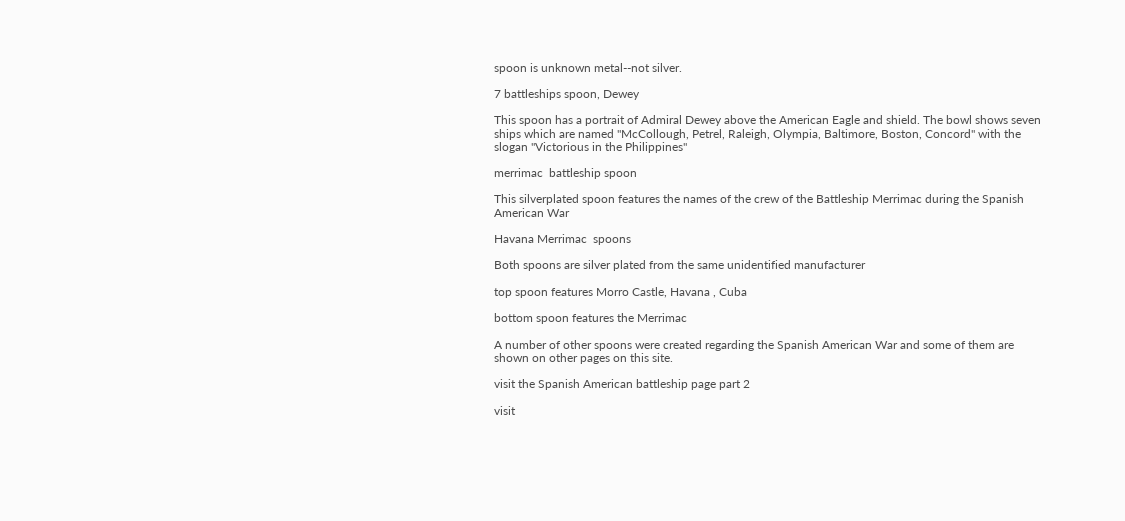spoon is unknown metal--not silver.

7 battleships spoon, Dewey

This spoon has a portrait of Admiral Dewey above the American Eagle and shield. The bowl shows seven ships which are named "McCollough, Petrel, Raleigh, Olympia, Baltimore, Boston, Concord" with the slogan "Victorious in the Philippines"

merrimac  battleship spoon

This silverplated spoon features the names of the crew of the Battleship Merrimac during the Spanish American War

Havana Merrimac  spoons

Both spoons are silver plated from the same unidentified manufacturer

top spoon features Morro Castle, Havana , Cuba

bottom spoon features the Merrimac

A number of other spoons were created regarding the Spanish American War and some of them are shown on other pages on this site.

visit the Spanish American battleship page part 2

visit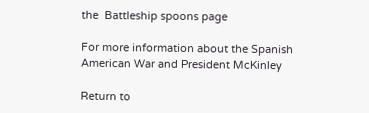the  Battleship spoons page

For more information about the Spanish American War and President McKinley

Return to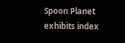Spoon Planet exhibits index